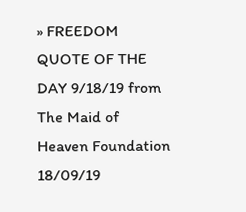» FREEDOM QUOTE OF THE DAY 9/18/19 from The Maid of Heaven Foundation
18/09/19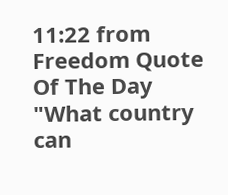11:22 from Freedom Quote Of The Day
"What country can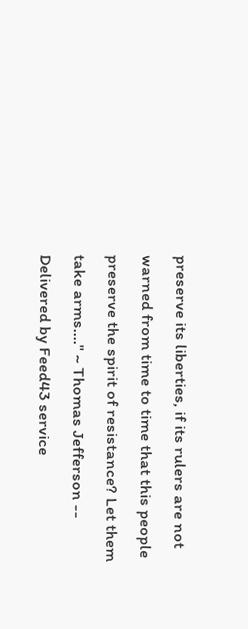preserve its liberties, if its rulers are not warned from time to time that this people preserve the spirit of resistance? Let them take arms.…" ~ Thomas Jefferson -- Delivered by Feed43 service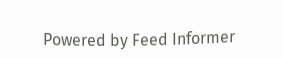Powered by Feed Informer